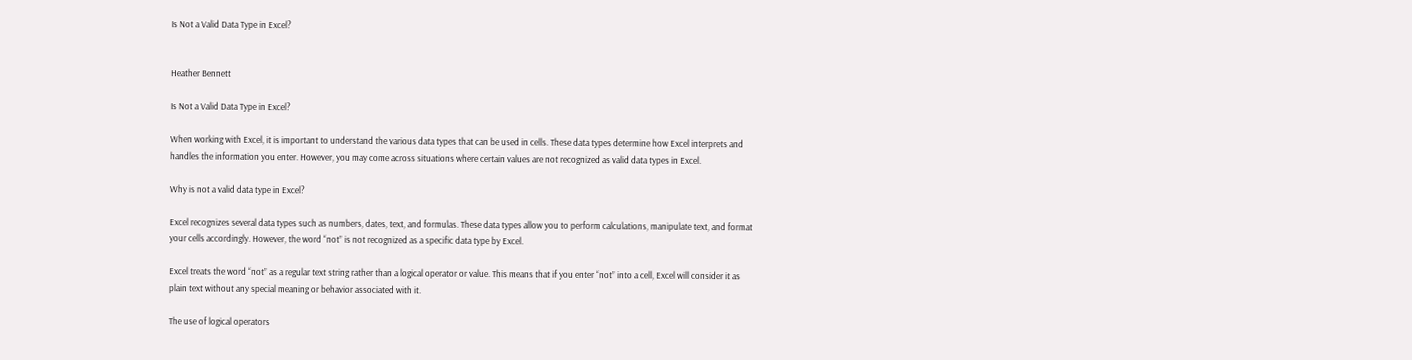Is Not a Valid Data Type in Excel?


Heather Bennett

Is Not a Valid Data Type in Excel?

When working with Excel, it is important to understand the various data types that can be used in cells. These data types determine how Excel interprets and handles the information you enter. However, you may come across situations where certain values are not recognized as valid data types in Excel.

Why is not a valid data type in Excel?

Excel recognizes several data types such as numbers, dates, text, and formulas. These data types allow you to perform calculations, manipulate text, and format your cells accordingly. However, the word “not” is not recognized as a specific data type by Excel.

Excel treats the word “not” as a regular text string rather than a logical operator or value. This means that if you enter “not” into a cell, Excel will consider it as plain text without any special meaning or behavior associated with it.

The use of logical operators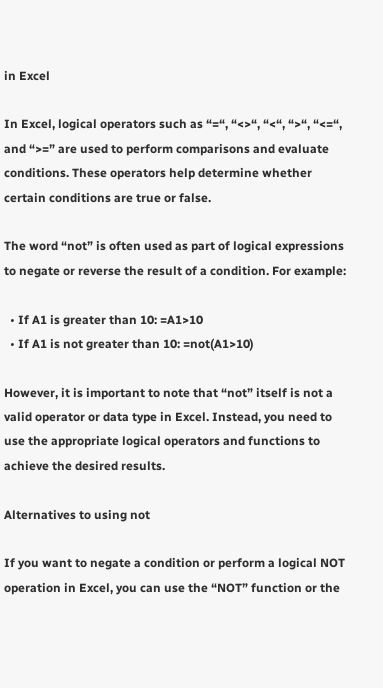in Excel

In Excel, logical operators such as “=“, “<>“, “<“, “>“, “<=“, and “>=” are used to perform comparisons and evaluate conditions. These operators help determine whether certain conditions are true or false.

The word “not” is often used as part of logical expressions to negate or reverse the result of a condition. For example:

  • If A1 is greater than 10: =A1>10
  • If A1 is not greater than 10: =not(A1>10)

However, it is important to note that “not” itself is not a valid operator or data type in Excel. Instead, you need to use the appropriate logical operators and functions to achieve the desired results.

Alternatives to using not

If you want to negate a condition or perform a logical NOT operation in Excel, you can use the “NOT” function or the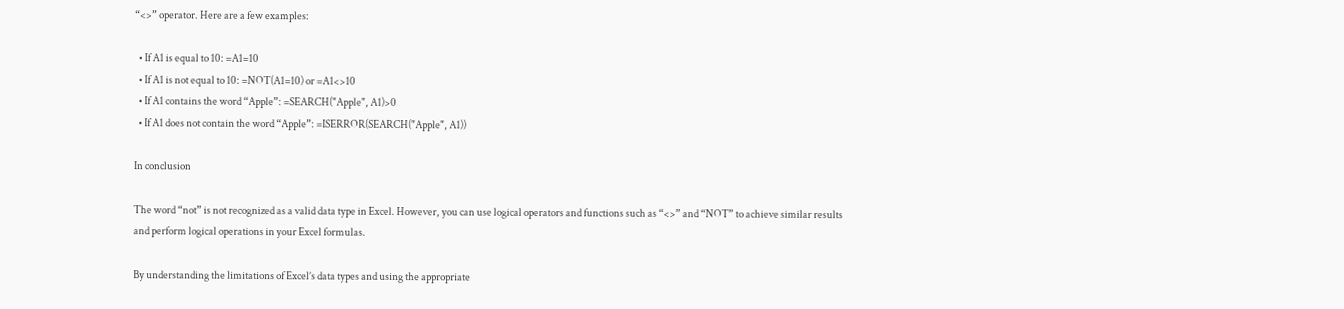“<>” operator. Here are a few examples:

  • If A1 is equal to 10: =A1=10
  • If A1 is not equal to 10: =NOT(A1=10) or =A1<>10
  • If A1 contains the word “Apple”: =SEARCH("Apple", A1)>0
  • If A1 does not contain the word “Apple”: =ISERROR(SEARCH("Apple", A1))

In conclusion

The word “not” is not recognized as a valid data type in Excel. However, you can use logical operators and functions such as “<>” and “NOT” to achieve similar results and perform logical operations in your Excel formulas.

By understanding the limitations of Excel’s data types and using the appropriate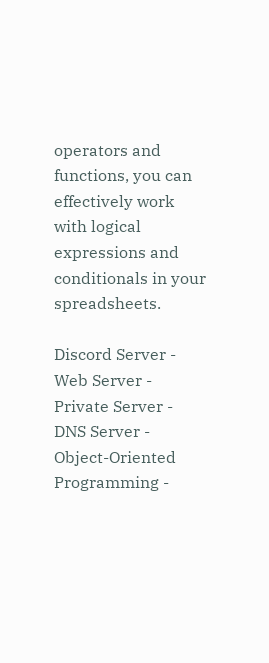operators and functions, you can effectively work with logical expressions and conditionals in your spreadsheets.

Discord Server - Web Server - Private Server - DNS Server - Object-Oriented Programming -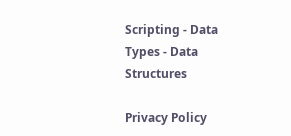Scripting - Data Types - Data Structures

Privacy Policy